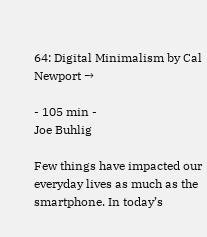64: Digital Minimalism by Cal Newport →

- 105 min -
Joe Buhlig

Few things have impacted our everyday lives as much as the smartphone. In today’s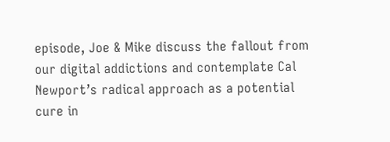episode, Joe & Mike discuss the fallout from our digital addictions and contemplate Cal Newport’s radical approach as a potential cure in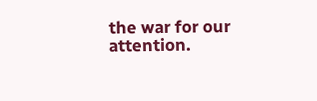the war for our attention.